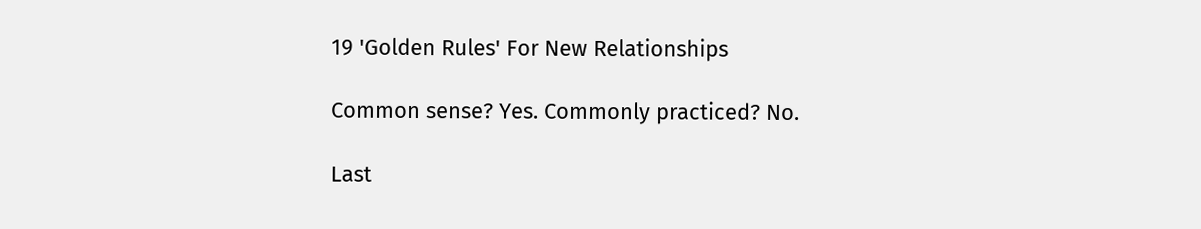19 'Golden Rules' For New Relationships

Common sense? Yes. Commonly practiced? No.

Last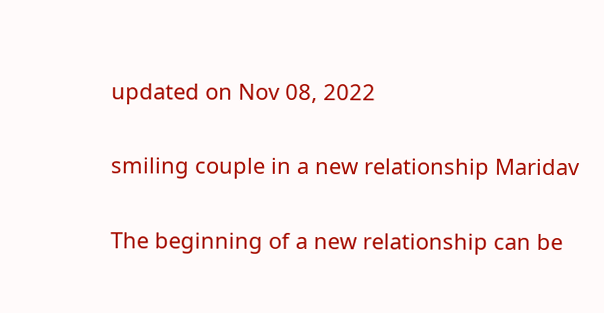updated on Nov 08, 2022

smiling couple in a new relationship Maridav

The beginning of a new relationship can be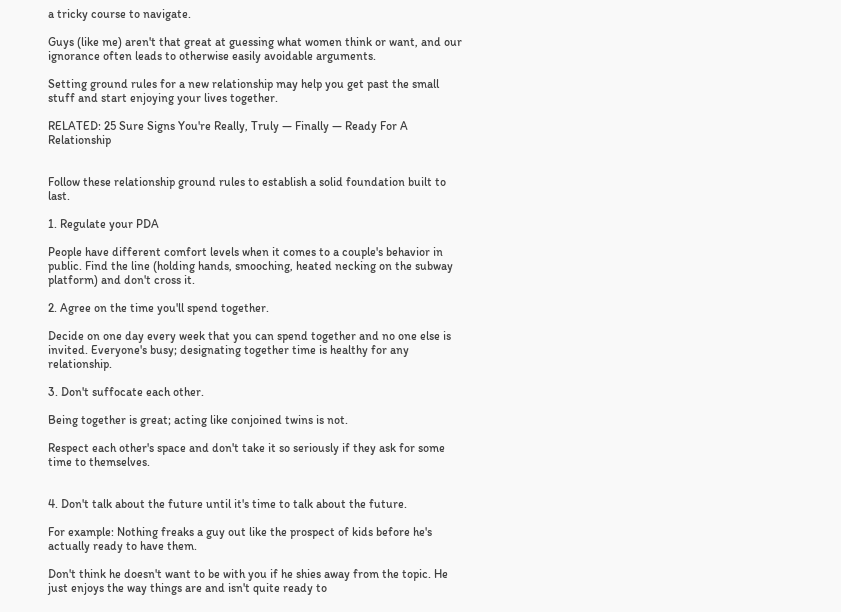a tricky course to navigate.

Guys (like me) aren't that great at guessing what women think or want, and our ignorance often leads to otherwise easily avoidable arguments.

Setting ground rules for a new relationship may help you get past the small stuff and start enjoying your lives together.

RELATED: 25 Sure Signs You're Really, Truly — Finally — Ready For A Relationship


Follow these relationship ground rules to establish a solid foundation built to last.

1. Regulate your PDA

People have different comfort levels when it comes to a couple's behavior in public. Find the line (holding hands, smooching, heated necking on the subway platform) and don't cross it.

2. Agree on the time you'll spend together.

Decide on one day every week that you can spend together and no one else is invited. Everyone's busy; designating together time is healthy for any relationship.

3. Don't suffocate each other.

Being together is great; acting like conjoined twins is not.

Respect each other's space and don't take it so seriously if they ask for some time to themselves.


4. Don't talk about the future until it's time to talk about the future.

For example: Nothing freaks a guy out like the prospect of kids before he's actually ready to have them.

Don't think he doesn't want to be with you if he shies away from the topic. He just enjoys the way things are and isn't quite ready to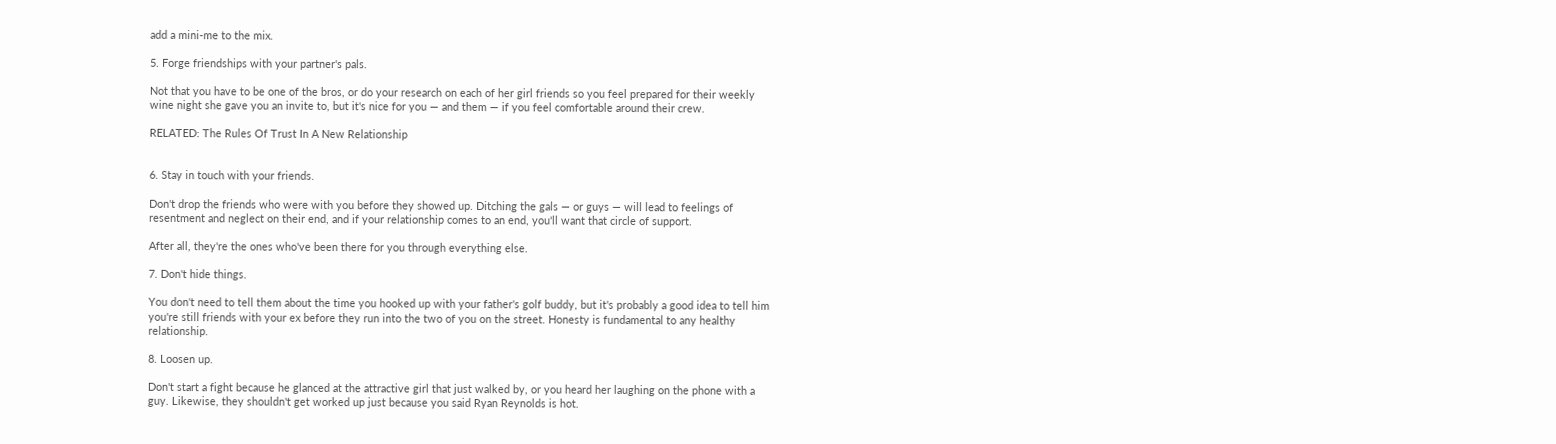add a mini-me to the mix.

5. Forge friendships with your partner's pals.

Not that you have to be one of the bros, or do your research on each of her girl friends so you feel prepared for their weekly wine night she gave you an invite to, but it's nice for you — and them — if you feel comfortable around their crew.

RELATED: The Rules Of Trust In A New Relationship


6. Stay in touch with your friends.

Don't drop the friends who were with you before they showed up. Ditching the gals — or guys — will lead to feelings of resentment and neglect on their end, and if your relationship comes to an end, you'll want that circle of support.

After all, they're the ones who've been there for you through everything else.

7. Don't hide things.

You don't need to tell them about the time you hooked up with your father's golf buddy, but it's probably a good idea to tell him you're still friends with your ex before they run into the two of you on the street. Honesty is fundamental to any healthy relationship.

8. Loosen up.

Don't start a fight because he glanced at the attractive girl that just walked by, or you heard her laughing on the phone with a guy. Likewise, they shouldn't get worked up just because you said Ryan Reynolds is hot.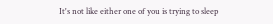It's not like either one of you is trying to sleep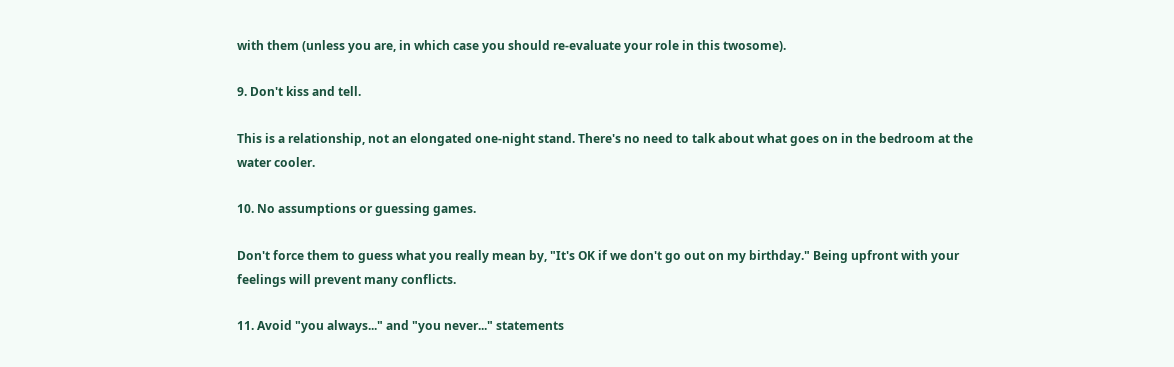with them (unless you are, in which case you should re-evaluate your role in this twosome).

9. Don't kiss and tell.

This is a relationship, not an elongated one-night stand. There's no need to talk about what goes on in the bedroom at the water cooler.

10. No assumptions or guessing games.

Don't force them to guess what you really mean by, "It's OK if we don't go out on my birthday." Being upfront with your feelings will prevent many conflicts.

11. Avoid "you always..." and "you never..." statements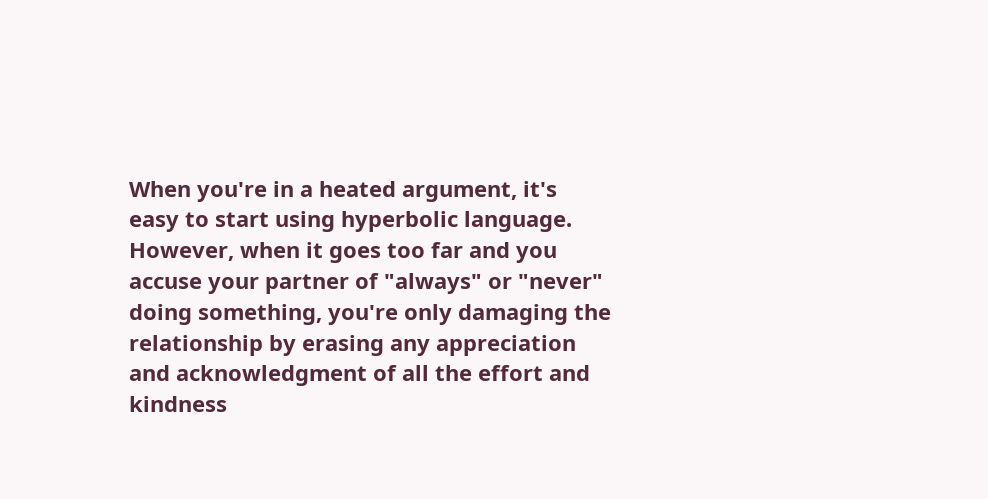When you're in a heated argument, it's easy to start using hyperbolic language. However, when it goes too far and you accuse your partner of "always" or "never" doing something, you're only damaging the relationship by erasing any appreciation and acknowledgment of all the effort and kindness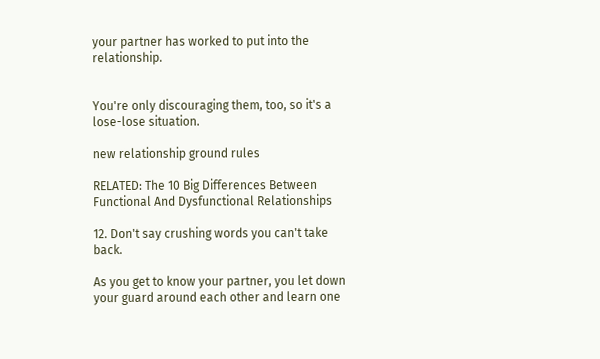your partner has worked to put into the relationship.


You're only discouraging them, too, so it's a lose-lose situation.

new relationship ground rules

RELATED: The 10 Big Differences Between Functional And Dysfunctional Relationships

12. Don't say crushing words you can't take back.

As you get to know your partner, you let down your guard around each other and learn one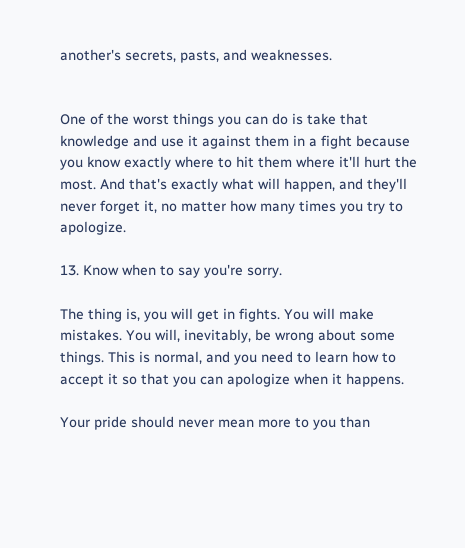another's secrets, pasts, and weaknesses.


One of the worst things you can do is take that knowledge and use it against them in a fight because you know exactly where to hit them where it'll hurt the most. And that's exactly what will happen, and they'll never forget it, no matter how many times you try to apologize.

13. Know when to say you're sorry.

The thing is, you will get in fights. You will make mistakes. You will, inevitably, be wrong about some things. This is normal, and you need to learn how to accept it so that you can apologize when it happens.

Your pride should never mean more to you than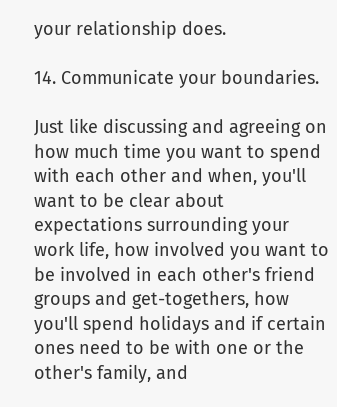your relationship does.

14. Communicate your boundaries.

Just like discussing and agreeing on how much time you want to spend with each other and when, you'll want to be clear about expectations surrounding your work life, how involved you want to be involved in each other's friend groups and get-togethers, how you'll spend holidays and if certain ones need to be with one or the other's family, and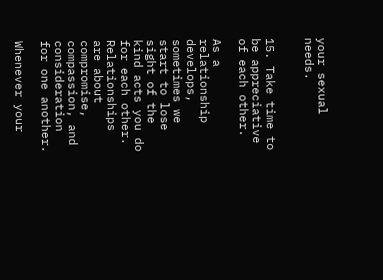your sexual needs.


15. Take time to be appreciative of each other.

As a relationship develops, sometimes we start to lose sight of the kind acts you do for each other. Relationships are about compromise, compassion, and consideration for one another.

Whenever your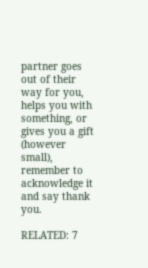partner goes out of their way for you, helps you with something, or gives you a gift (however small), remember to acknowledge it and say thank you.

RELATED: 7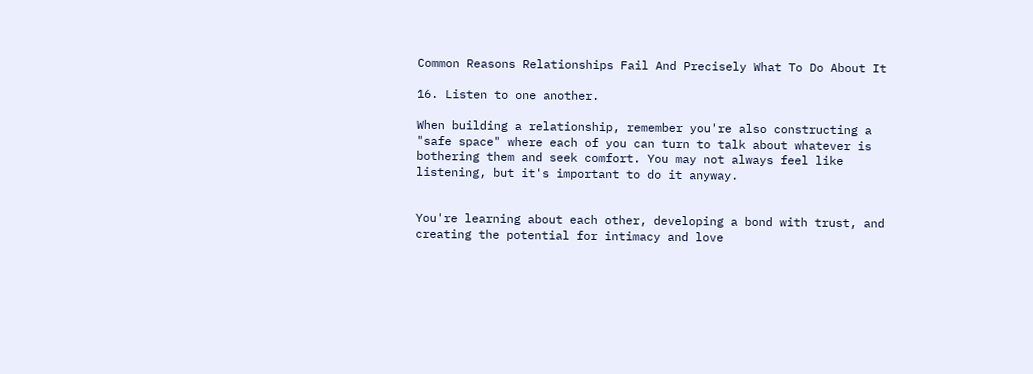Common Reasons Relationships Fail And Precisely What To Do About It

16. Listen to one another.

When building a relationship, remember you're also constructing a "safe space" where each of you can turn to talk about whatever is bothering them and seek comfort. You may not always feel like listening, but it's important to do it anyway.


You're learning about each other, developing a bond with trust, and creating the potential for intimacy and love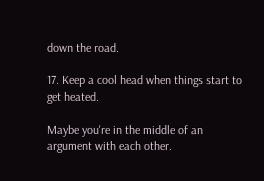down the road.

17. Keep a cool head when things start to get heated.

Maybe you're in the middle of an argument with each other.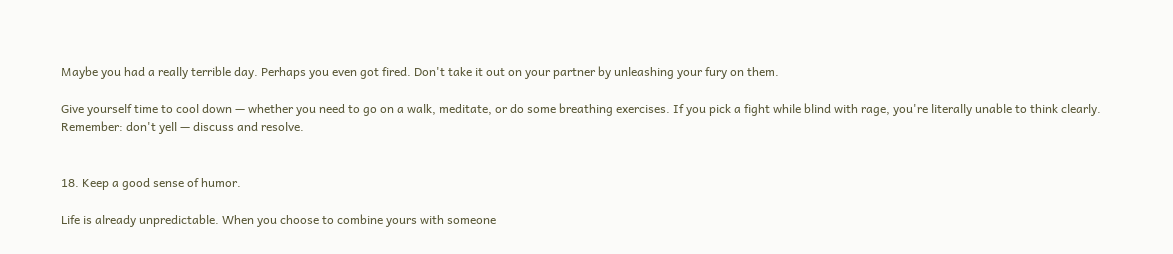Maybe you had a really terrible day. Perhaps you even got fired. Don't take it out on your partner by unleashing your fury on them.

Give yourself time to cool down — whether you need to go on a walk, meditate, or do some breathing exercises. If you pick a fight while blind with rage, you're literally unable to think clearly. Remember: don't yell — discuss and resolve.


18. Keep a good sense of humor.

Life is already unpredictable. When you choose to combine yours with someone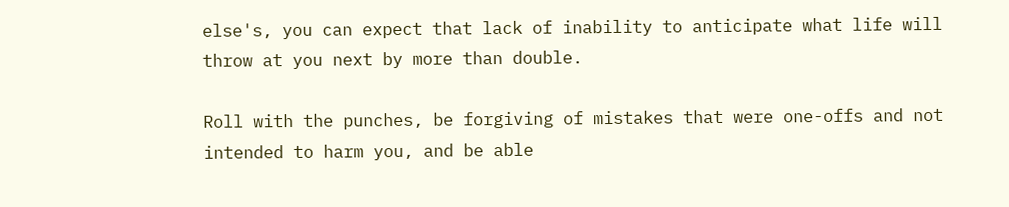else's, you can expect that lack of inability to anticipate what life will throw at you next by more than double.

Roll with the punches, be forgiving of mistakes that were one-offs and not intended to harm you, and be able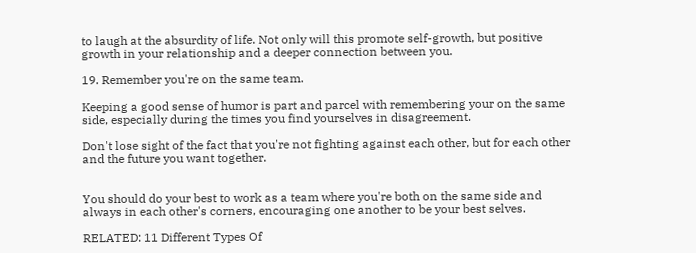to laugh at the absurdity of life. Not only will this promote self-growth, but positive growth in your relationship and a deeper connection between you.

19. Remember you're on the same team.

Keeping a good sense of humor is part and parcel with remembering your on the same side, especially during the times you find yourselves in disagreement.

Don't lose sight of the fact that you're not fighting against each other, but for each other and the future you want together.


You should do your best to work as a team where you're both on the same side and always in each other's corners, encouraging one another to be your best selves.

RELATED: 11 Different Types Of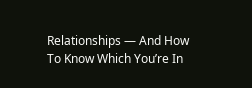Relationships — And How To Know Which You’re In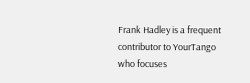Frank Hadley is a frequent contributor to YourTango who focuses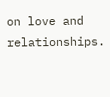on love and relationships.